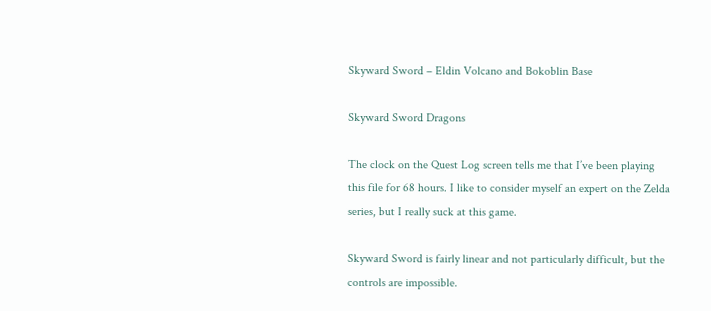Skyward Sword – Eldin Volcano and Bokoblin Base

Skyward Sword Dragons

The clock on the Quest Log screen tells me that I’ve been playing this file for 68 hours. I like to consider myself an expert on the Zelda series, but I really suck at this game.

Skyward Sword is fairly linear and not particularly difficult, but the controls are impossible.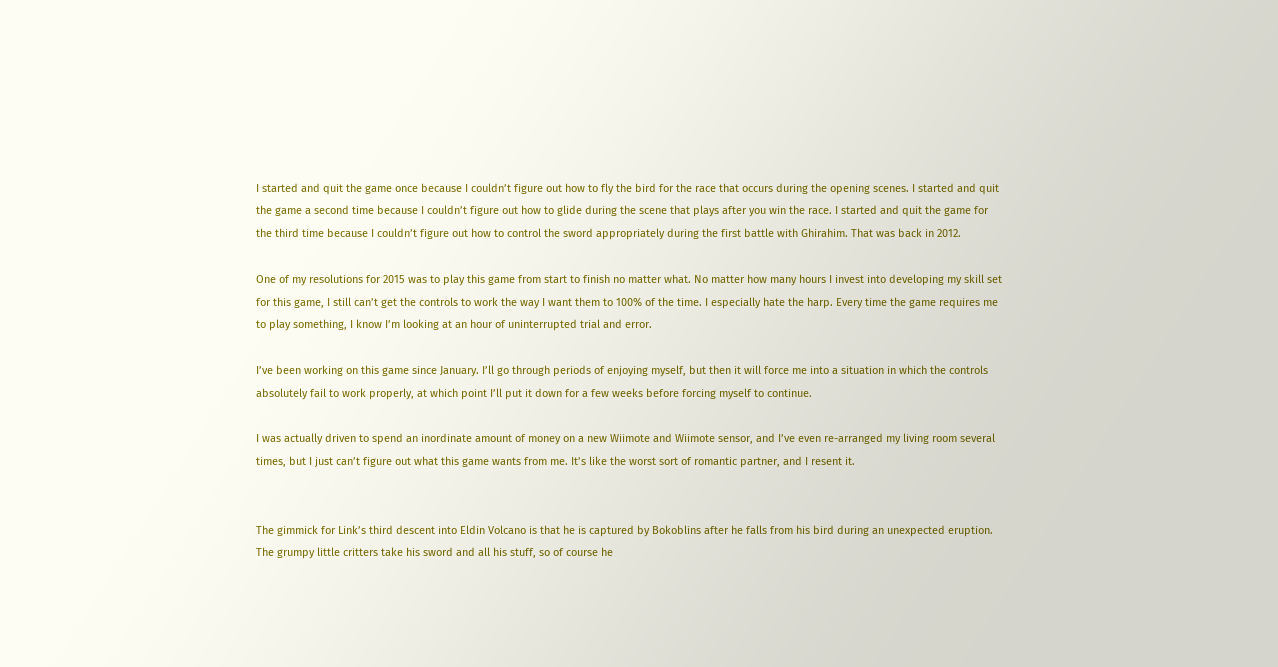I started and quit the game once because I couldn’t figure out how to fly the bird for the race that occurs during the opening scenes. I started and quit the game a second time because I couldn’t figure out how to glide during the scene that plays after you win the race. I started and quit the game for the third time because I couldn’t figure out how to control the sword appropriately during the first battle with Ghirahim. That was back in 2012.

One of my resolutions for 2015 was to play this game from start to finish no matter what. No matter how many hours I invest into developing my skill set for this game, I still can’t get the controls to work the way I want them to 100% of the time. I especially hate the harp. Every time the game requires me to play something, I know I’m looking at an hour of uninterrupted trial and error.

I’ve been working on this game since January. I’ll go through periods of enjoying myself, but then it will force me into a situation in which the controls absolutely fail to work properly, at which point I’ll put it down for a few weeks before forcing myself to continue.

I was actually driven to spend an inordinate amount of money on a new Wiimote and Wiimote sensor, and I’ve even re-arranged my living room several times, but I just can’t figure out what this game wants from me. It’s like the worst sort of romantic partner, and I resent it.


The gimmick for Link’s third descent into Eldin Volcano is that he is captured by Bokoblins after he falls from his bird during an unexpected eruption. The grumpy little critters take his sword and all his stuff, so of course he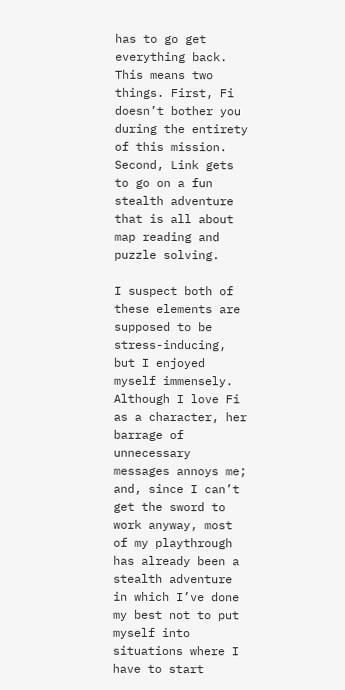has to go get everything back. This means two things. First, Fi doesn’t bother you during the entirety of this mission. Second, Link gets to go on a fun stealth adventure that is all about map reading and puzzle solving.

I suspect both of these elements are supposed to be stress-inducing, but I enjoyed myself immensely. Although I love Fi as a character, her barrage of unnecessary messages annoys me; and, since I can’t get the sword to work anyway, most of my playthrough has already been a stealth adventure in which I’ve done my best not to put myself into situations where I have to start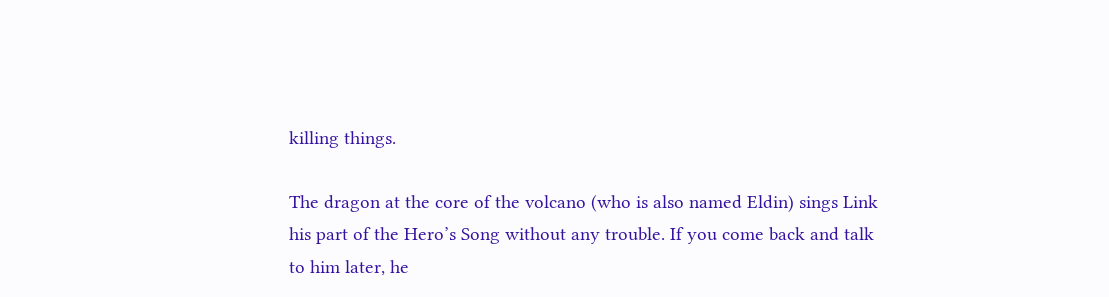killing things.

The dragon at the core of the volcano (who is also named Eldin) sings Link his part of the Hero’s Song without any trouble. If you come back and talk to him later, he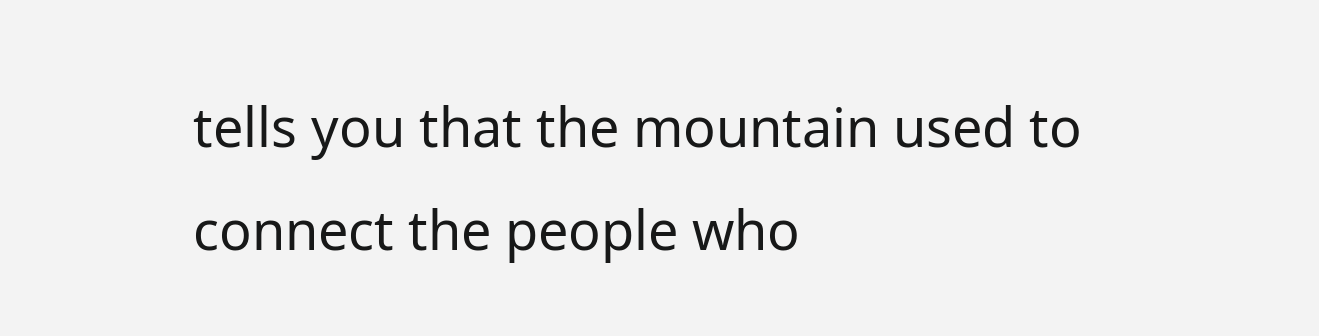tells you that the mountain used to connect the people who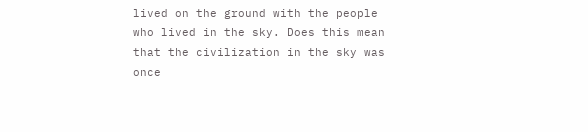lived on the ground with the people who lived in the sky. Does this mean that the civilization in the sky was once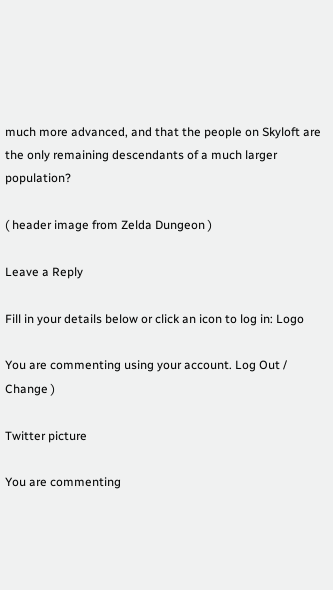much more advanced, and that the people on Skyloft are the only remaining descendants of a much larger population?

( header image from Zelda Dungeon )

Leave a Reply

Fill in your details below or click an icon to log in: Logo

You are commenting using your account. Log Out /  Change )

Twitter picture

You are commenting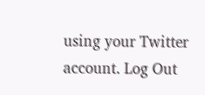using your Twitter account. Log Out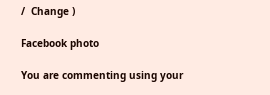/  Change )

Facebook photo

You are commenting using your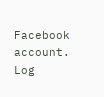Facebook account. Log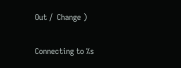Out /  Change )

Connecting to %s